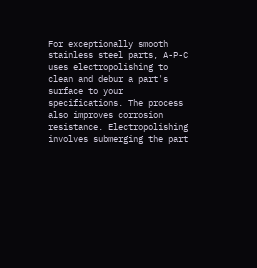For exceptionally smooth stainless steel parts, A-P-C uses electropolishing to clean and debur a part's surface to your specifications. The process also improves corrosion resistance. Electropolishing involves submerging the part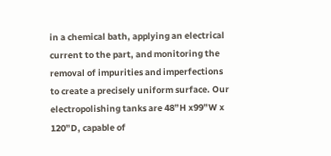in a chemical bath, applying an electrical current to the part, and monitoring the removal of impurities and imperfections to create a precisely uniform surface. Our electropolishing tanks are 48”H x99”W x 120”D, capable of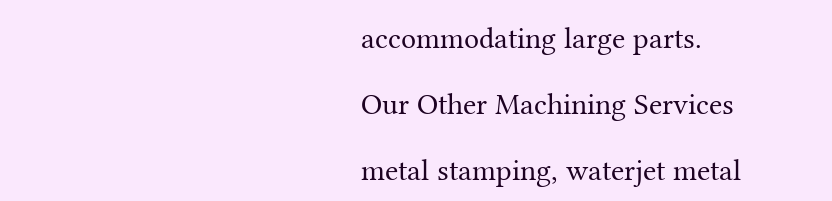accommodating large parts.

Our Other Machining Services

metal stamping, waterjet metal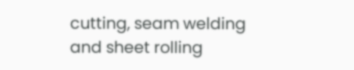cutting, seam welding and sheet rolling